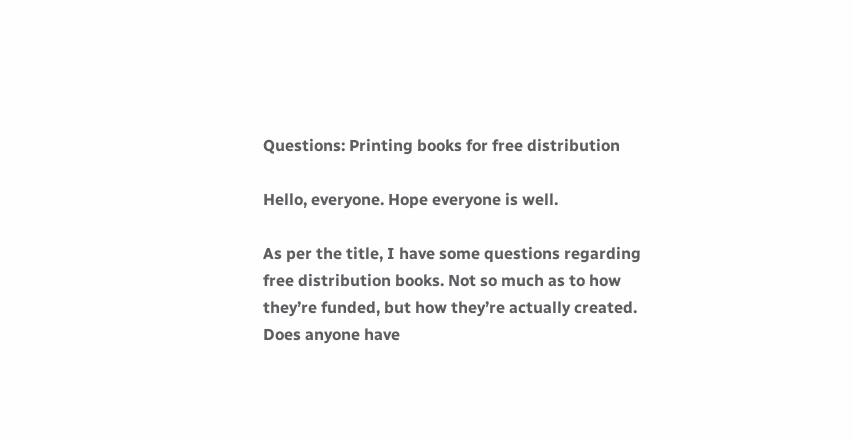Questions: Printing books for free distribution

Hello, everyone. Hope everyone is well.

As per the title, I have some questions regarding free distribution books. Not so much as to how they’re funded, but how they’re actually created. Does anyone have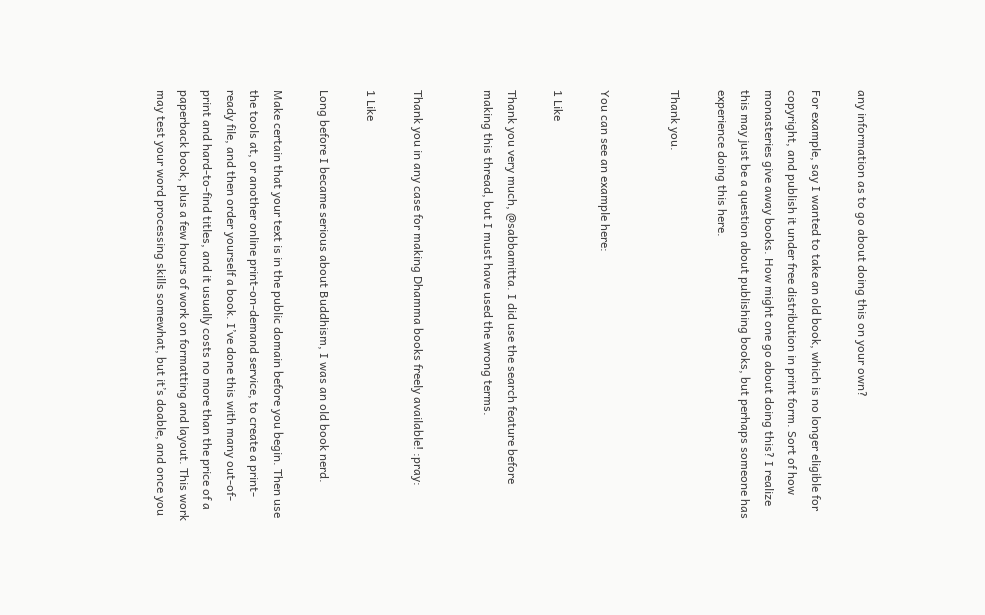any information as to go about doing this on your own?

For example, say I wanted to take an old book, which is no longer eligible for copyright, and publish it under free distribution in print form. Sort of how monasteries give away books. How might one go about doing this? I realize this may just be a question about publishing books, but perhaps someone has experience doing this here.

Thank you.


You can see an example here:

1 Like

Thank you very much, @sabbamitta. I did use the search feature before making this thread, but I must have used the wrong terms.


Thank you in any case for making Dhamma books freely available! :pray:

1 Like

Long before I became serious about Buddhism, I was an old book nerd.

Make certain that your text is in the public domain before you begin. Then use the tools at, or another online print-on-demand service, to create a print-ready file, and then order yourself a book. I’ve done this with many out-of-print and hard-to-find titles, and it usually costs no more than the price of a paperback book, plus a few hours of work on formatting and layout. This work may test your word processing skills somewhat, but it’s doable, and once you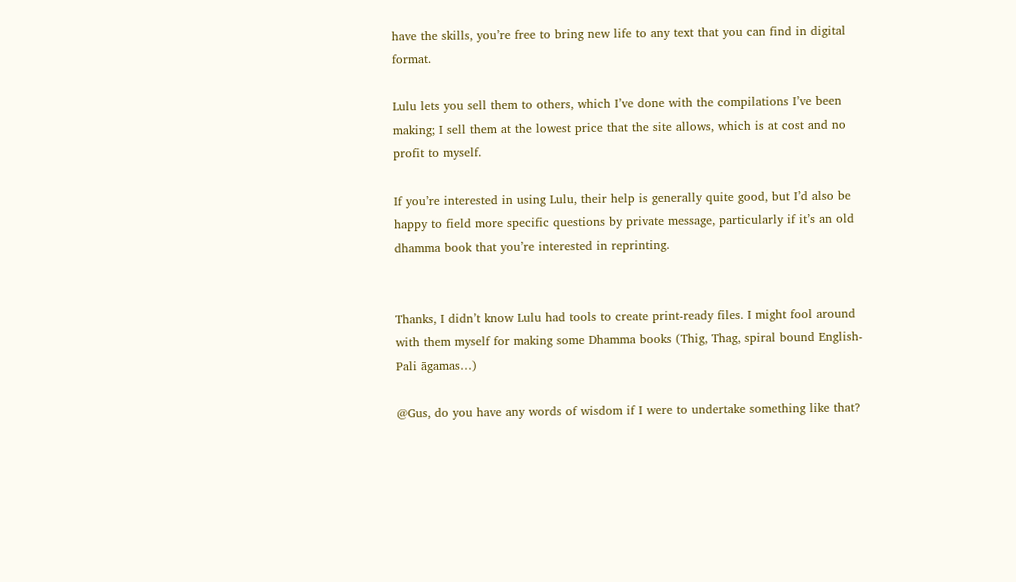have the skills, you’re free to bring new life to any text that you can find in digital format.

Lulu lets you sell them to others, which I’ve done with the compilations I’ve been making; I sell them at the lowest price that the site allows, which is at cost and no profit to myself.

If you’re interested in using Lulu, their help is generally quite good, but I’d also be happy to field more specific questions by private message, particularly if it’s an old dhamma book that you’re interested in reprinting.


Thanks, I didn’t know Lulu had tools to create print-ready files. I might fool around with them myself for making some Dhamma books (Thig, Thag, spiral bound English-Pali āgamas…)

@Gus, do you have any words of wisdom if I were to undertake something like that?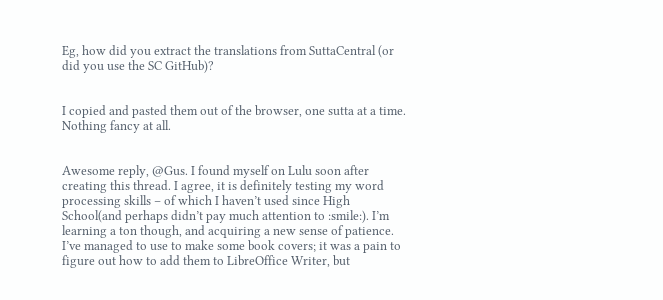Eg, how did you extract the translations from SuttaCentral (or did you use the SC GitHub)?


I copied and pasted them out of the browser, one sutta at a time. Nothing fancy at all.


Awesome reply, @Gus. I found myself on Lulu soon after creating this thread. I agree, it is definitely testing my word processing skills – of which I haven’t used since High School(and perhaps didn’t pay much attention to :smile:). I’m learning a ton though, and acquiring a new sense of patience. I’ve managed to use to make some book covers; it was a pain to figure out how to add them to LibreOffice Writer, but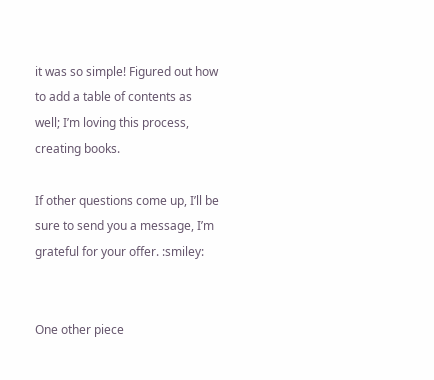it was so simple! Figured out how to add a table of contents as well; I’m loving this process, creating books.

If other questions come up, I’ll be sure to send you a message, I’m grateful for your offer. :smiley:


One other piece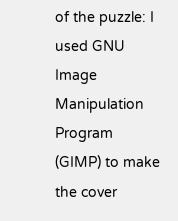of the puzzle: I used GNU Image Manipulation Program (GIMP) to make the cover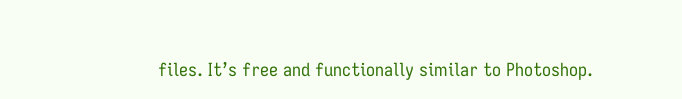files. It’s free and functionally similar to Photoshop.